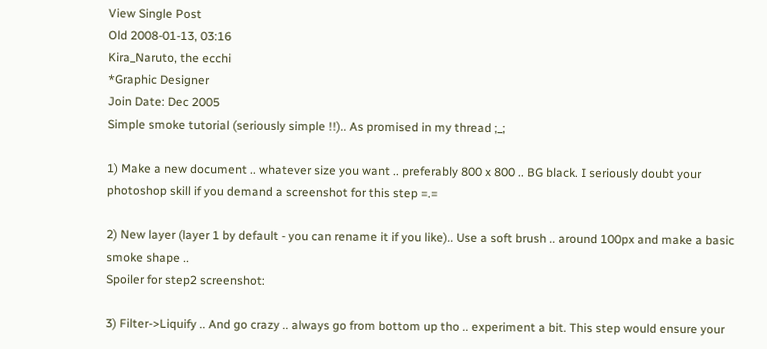View Single Post
Old 2008-01-13, 03:16
Kira_Naruto, the ecchi
*Graphic Designer
Join Date: Dec 2005
Simple smoke tutorial (seriously simple !!).. As promised in my thread ;_;

1) Make a new document .. whatever size you want .. preferably 800 x 800 .. BG black. I seriously doubt your photoshop skill if you demand a screenshot for this step =.=

2) New layer (layer 1 by default - you can rename it if you like).. Use a soft brush .. around 100px and make a basic smoke shape ..
Spoiler for step2 screenshot:

3) Filter->Liquify .. And go crazy .. always go from bottom up tho .. experiment a bit. This step would ensure your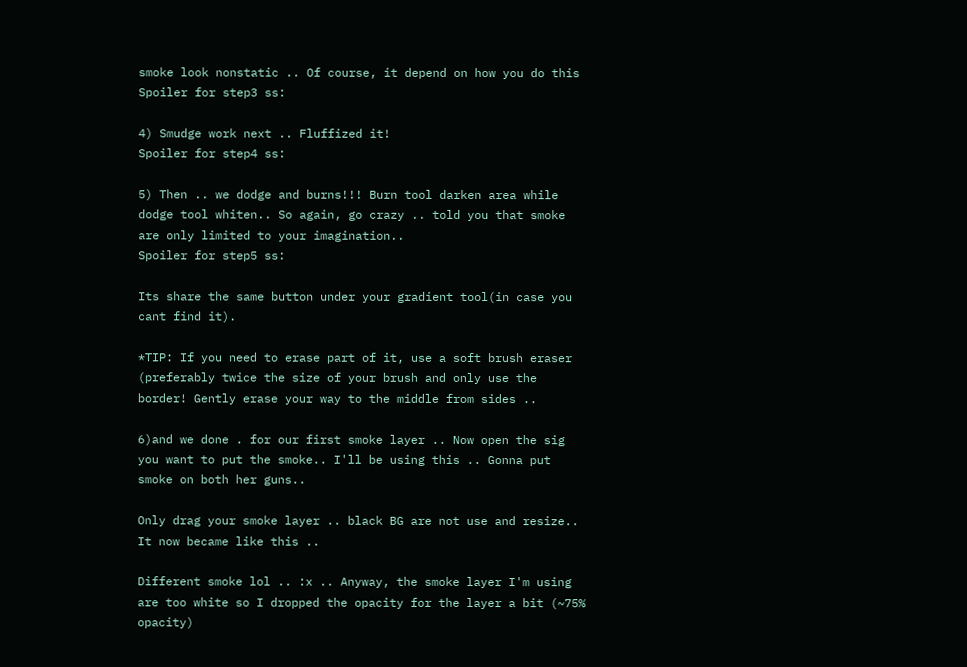smoke look nonstatic .. Of course, it depend on how you do this
Spoiler for step3 ss:

4) Smudge work next .. Fluffized it!
Spoiler for step4 ss:

5) Then .. we dodge and burns!!! Burn tool darken area while dodge tool whiten.. So again, go crazy .. told you that smoke are only limited to your imagination..
Spoiler for step5 ss:

Its share the same button under your gradient tool(in case you cant find it).

*TIP: If you need to erase part of it, use a soft brush eraser (preferably twice the size of your brush and only use the border! Gently erase your way to the middle from sides ..

6)and we done . for our first smoke layer .. Now open the sig you want to put the smoke.. I'll be using this .. Gonna put smoke on both her guns..

Only drag your smoke layer .. black BG are not use and resize.. It now became like this ..

Different smoke lol .. :x .. Anyway, the smoke layer I'm using are too white so I dropped the opacity for the layer a bit (~75% opacity)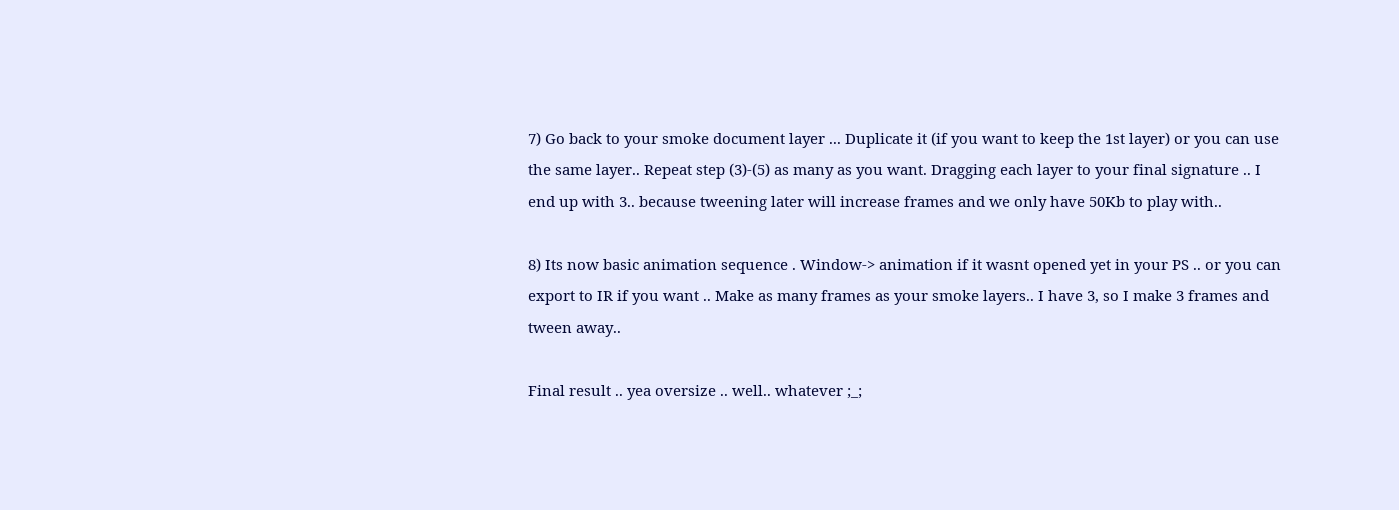7) Go back to your smoke document layer ... Duplicate it (if you want to keep the 1st layer) or you can use the same layer.. Repeat step (3)-(5) as many as you want. Dragging each layer to your final signature .. I end up with 3.. because tweening later will increase frames and we only have 50Kb to play with..

8) Its now basic animation sequence . Window-> animation if it wasnt opened yet in your PS .. or you can export to IR if you want .. Make as many frames as your smoke layers.. I have 3, so I make 3 frames and tween away..

Final result .. yea oversize .. well.. whatever ;_;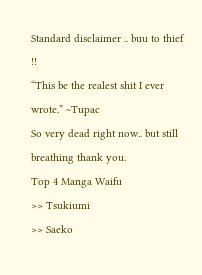Standard disclaimer .. buu to thief !!
“This be the realest shit I ever wrote.” ~Tupac
So very dead right now.. but still breathing thank you.
Top 4 Manga Waifu
>> Tsukiumi
>> Saeko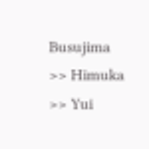Busujima
>> Himuka
>> Yui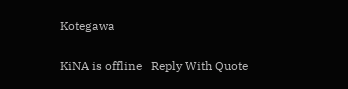Kotegawa

KiNA is offline   Reply With Quote